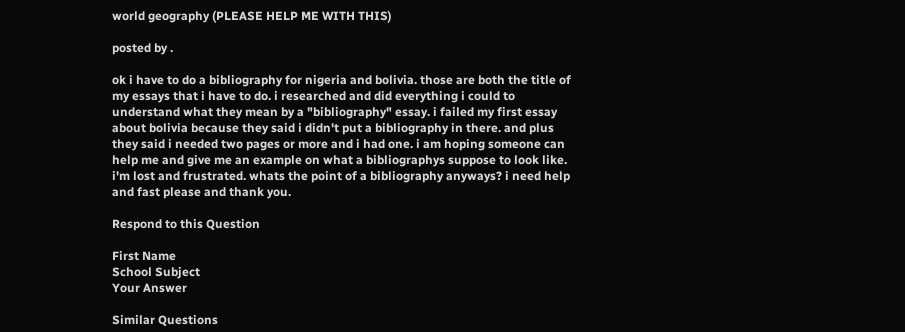world geography (PLEASE HELP ME WITH THIS)

posted by .

ok i have to do a bibliography for nigeria and bolivia. those are both the title of my essays that i have to do. i researched and did everything i could to understand what they mean by a "bibliography" essay. i failed my first essay about bolivia because they said i didn't put a bibliography in there. and plus they said i needed two pages or more and i had one. i am hoping someone can help me and give me an example on what a bibliographys suppose to look like. i'm lost and frustrated. whats the point of a bibliography anyways? i need help and fast please and thank you.

Respond to this Question

First Name
School Subject
Your Answer

Similar Questions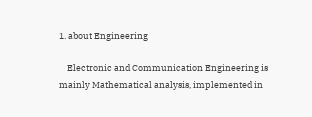1. about Engineering

    Electronic and Communication Engineering is mainly Mathematical analysis, implemented in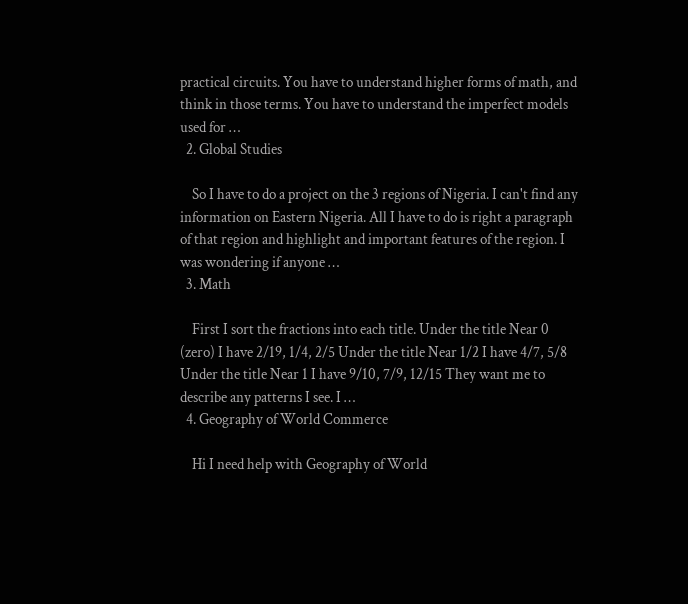practical circuits. You have to understand higher forms of math, and think in those terms. You have to understand the imperfect models used for …
  2. Global Studies

    So I have to do a project on the 3 regions of Nigeria. I can't find any information on Eastern Nigeria. All I have to do is right a paragraph of that region and highlight and important features of the region. I was wondering if anyone …
  3. Math

    First I sort the fractions into each title. Under the title Near 0 (zero) I have 2/19, 1/4, 2/5 Under the title Near 1/2 I have 4/7, 5/8 Under the title Near 1 I have 9/10, 7/9, 12/15 They want me to describe any patterns I see. I …
  4. Geography of World Commerce

    Hi I need help with Geography of World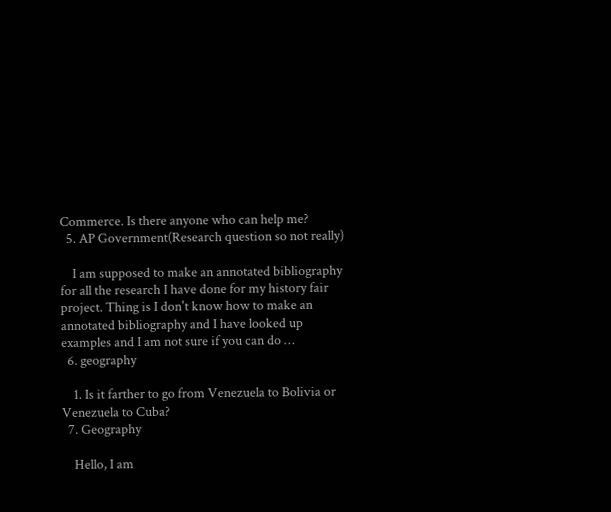Commerce. Is there anyone who can help me?
  5. AP Government(Research question so not really)

    I am supposed to make an annotated bibliography for all the research I have done for my history fair project. Thing is I don't know how to make an annotated bibliography and I have looked up examples and I am not sure if you can do …
  6. geography

    1. Is it farther to go from Venezuela to Bolivia or Venezuela to Cuba?
  7. Geography

    Hello, I am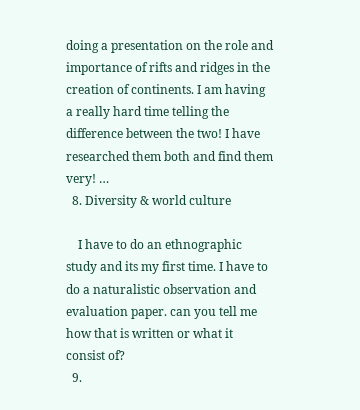doing a presentation on the role and importance of rifts and ridges in the creation of continents. I am having a really hard time telling the difference between the two! I have researched them both and find them very! …
  8. Diversity & world culture

    I have to do an ethnographic study and its my first time. I have to do a naturalistic observation and evaluation paper. can you tell me how that is written or what it consist of?
  9.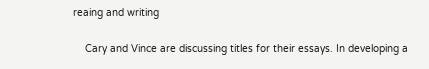reaing and writing

    Cary and Vince are discussing titles for their essays. In developing a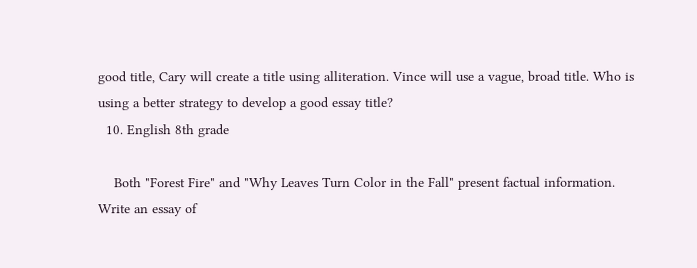good title, Cary will create a title using alliteration. Vince will use a vague, broad title. Who is using a better strategy to develop a good essay title?
  10. English 8th grade

    Both "Forest Fire" and "Why Leaves Turn Color in the Fall" present factual information. Write an essay of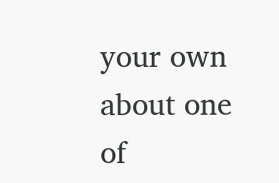your own about one of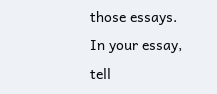those essays. In your essay, tell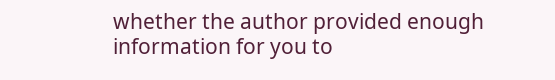whether the author provided enough information for you to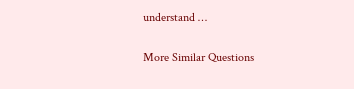understand …

More Similar Questions